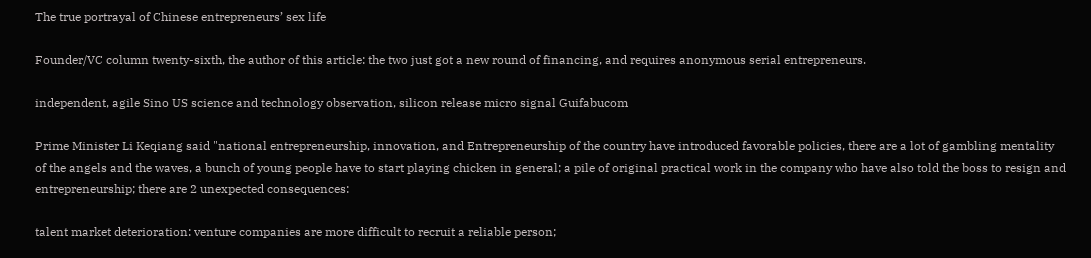The true portrayal of Chinese entrepreneurs’ sex life

Founder/VC column twenty-sixth, the author of this article: the two just got a new round of financing, and requires anonymous serial entrepreneurs.

independent, agile Sino US science and technology observation, silicon release micro signal Guifabucom

Prime Minister Li Keqiang said "national entrepreneurship, innovation, and Entrepreneurship of the country have introduced favorable policies, there are a lot of gambling mentality of the angels and the waves, a bunch of young people have to start playing chicken in general; a pile of original practical work in the company who have also told the boss to resign and entrepreneurship; there are 2 unexpected consequences:

talent market deterioration: venture companies are more difficult to recruit a reliable person;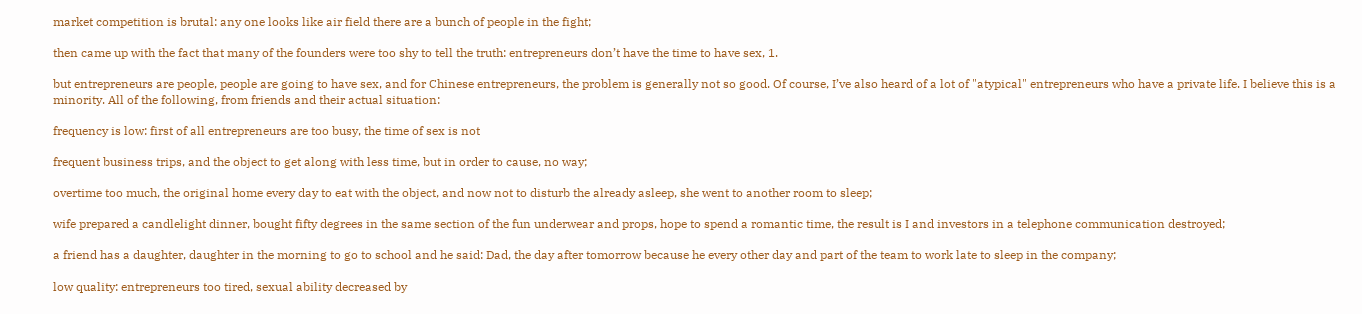market competition is brutal: any one looks like air field there are a bunch of people in the fight;

then came up with the fact that many of the founders were too shy to tell the truth: entrepreneurs don’t have the time to have sex, 1.

but entrepreneurs are people, people are going to have sex, and for Chinese entrepreneurs, the problem is generally not so good. Of course, I’ve also heard of a lot of "atypical" entrepreneurs who have a private life. I believe this is a minority. All of the following, from friends and their actual situation:

frequency is low: first of all entrepreneurs are too busy, the time of sex is not

frequent business trips, and the object to get along with less time, but in order to cause, no way;

overtime too much, the original home every day to eat with the object, and now not to disturb the already asleep, she went to another room to sleep;

wife prepared a candlelight dinner, bought fifty degrees in the same section of the fun underwear and props, hope to spend a romantic time, the result is I and investors in a telephone communication destroyed;

a friend has a daughter, daughter in the morning to go to school and he said: Dad, the day after tomorrow because he every other day and part of the team to work late to sleep in the company;

low quality: entrepreneurs too tired, sexual ability decreased by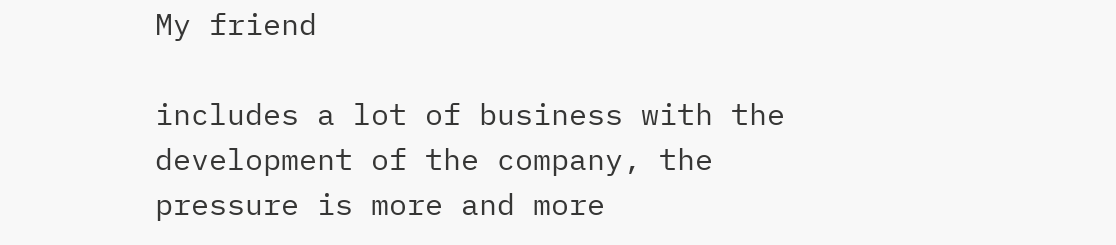My friend

includes a lot of business with the development of the company, the pressure is more and more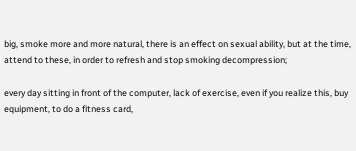big, smoke more and more natural, there is an effect on sexual ability, but at the time, attend to these, in order to refresh and stop smoking decompression;

every day sitting in front of the computer, lack of exercise, even if you realize this, buy equipment, to do a fitness card,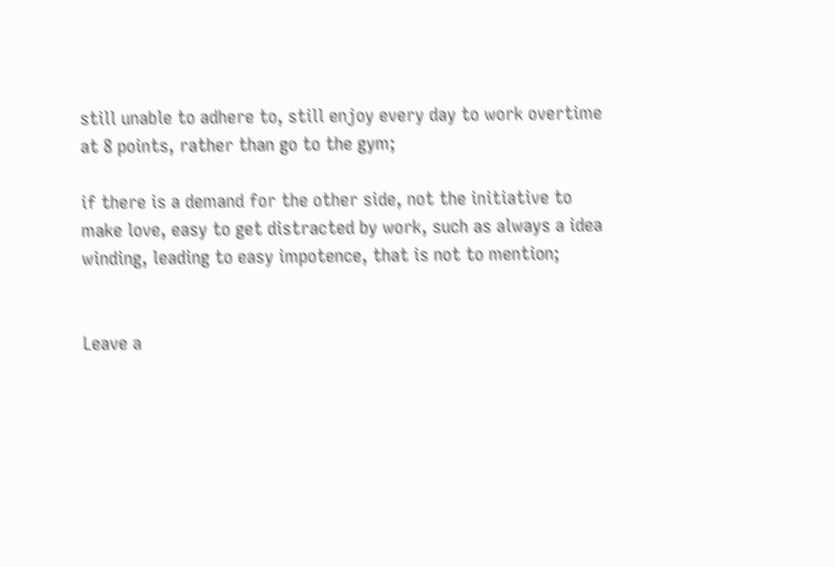still unable to adhere to, still enjoy every day to work overtime at 8 points, rather than go to the gym;

if there is a demand for the other side, not the initiative to make love, easy to get distracted by work, such as always a idea winding, leading to easy impotence, that is not to mention;


Leave a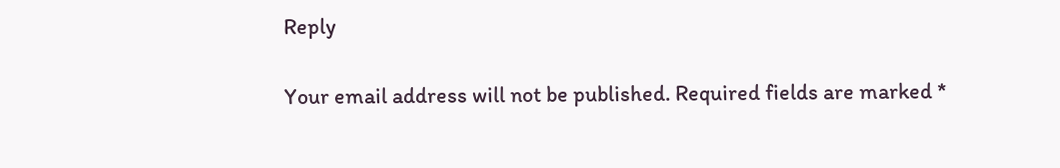Reply

Your email address will not be published. Required fields are marked *